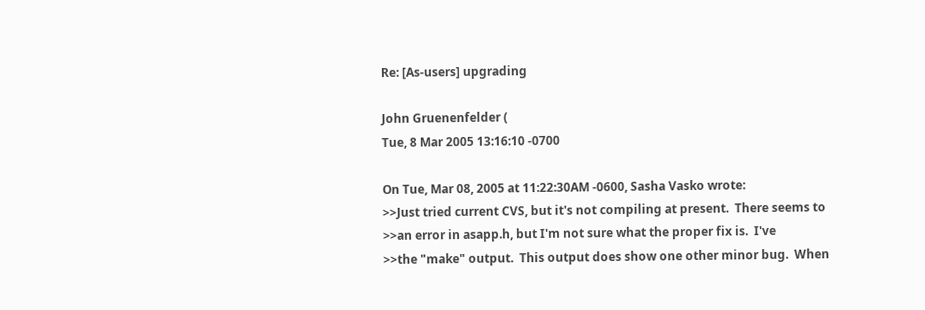Re: [As-users] upgrading

John Gruenenfelder (
Tue, 8 Mar 2005 13:16:10 -0700

On Tue, Mar 08, 2005 at 11:22:30AM -0600, Sasha Vasko wrote:
>>Just tried current CVS, but it's not compiling at present.  There seems to
>>an error in asapp.h, but I'm not sure what the proper fix is.  I've
>>the "make" output.  This output does show one other minor bug.  When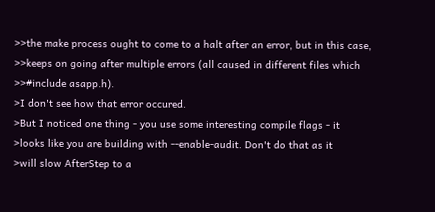>>the make process ought to come to a halt after an error, but in this case,
>>keeps on going after multiple errors (all caused in different files which
>>#include asapp.h).
>I don't see how that error occured.
>But I noticed one thing - you use some interesting compile flags - it
>looks like you are building with --enable-audit. Don't do that as it
>will slow AfterStep to a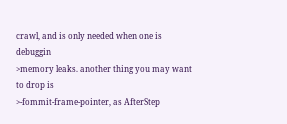crawl, and is only needed when one is debuggin
>memory leaks. another thing you may want to drop is
>-fommit-frame-pointer, as AfterStep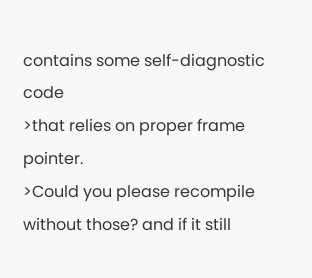contains some self-diagnostic code
>that relies on proper frame pointer.
>Could you please recompile without those? and if it still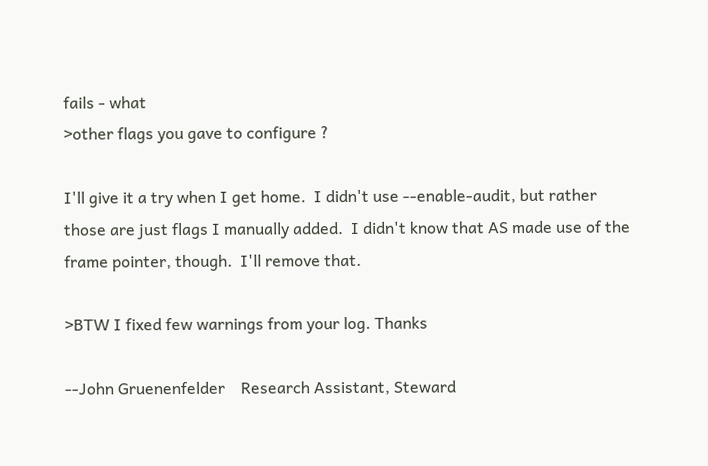fails - what
>other flags you gave to configure ?

I'll give it a try when I get home.  I didn't use --enable-audit, but rather
those are just flags I manually added.  I didn't know that AS made use of the
frame pointer, though.  I'll remove that.

>BTW I fixed few warnings from your log. Thanks

--John Gruenenfelder    Research Assistant, Steward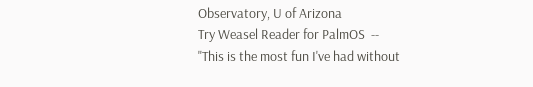Observatory, U of Arizona
Try Weasel Reader for PalmOS  --
"This is the most fun I've had without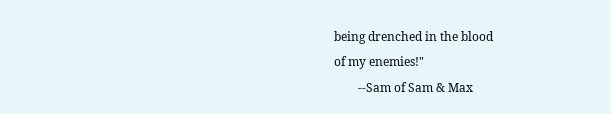being drenched in the blood
of my enemies!"
        --Sam of Sam & Max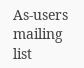As-users mailing list